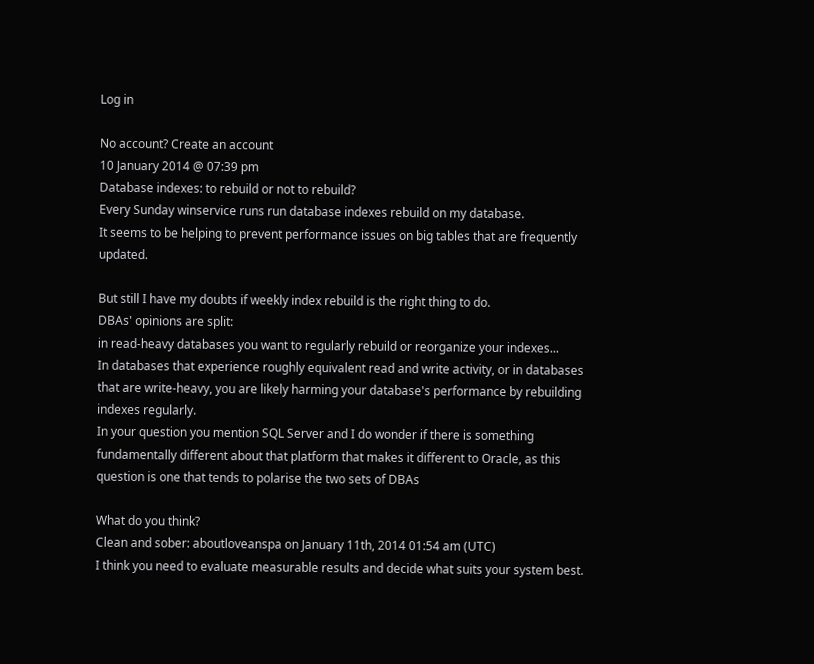Log in

No account? Create an account
10 January 2014 @ 07:39 pm
Database indexes: to rebuild or not to rebuild?
Every Sunday winservice runs run database indexes rebuild on my database.
It seems to be helping to prevent performance issues on big tables that are frequently updated.

But still I have my doubts if weekly index rebuild is the right thing to do.
DBAs' opinions are split:
in read-heavy databases you want to regularly rebuild or reorganize your indexes...
In databases that experience roughly equivalent read and write activity, or in databases that are write-heavy, you are likely harming your database's performance by rebuilding indexes regularly.
In your question you mention SQL Server and I do wonder if there is something fundamentally different about that platform that makes it different to Oracle, as this question is one that tends to polarise the two sets of DBAs

What do you think?
Clean and sober: aboutloveanspa on January 11th, 2014 01:54 am (UTC)
I think you need to evaluate measurable results and decide what suits your system best.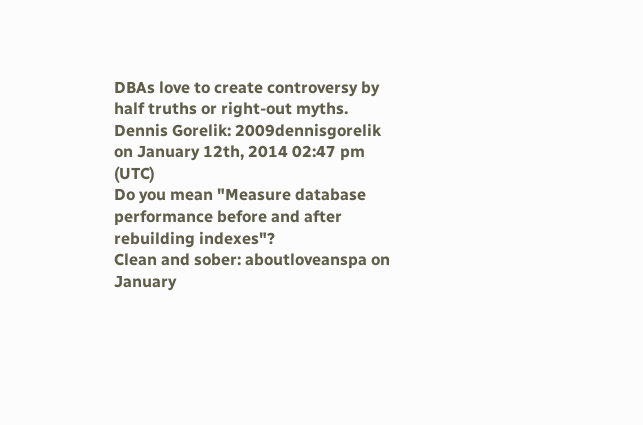DBAs love to create controversy by half truths or right-out myths.
Dennis Gorelik: 2009dennisgorelik on January 12th, 2014 02:47 pm (UTC)
Do you mean "Measure database performance before and after rebuilding indexes"?
Clean and sober: aboutloveanspa on January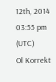12th, 2014 03:55 pm (UTC)
Ol Korrekt